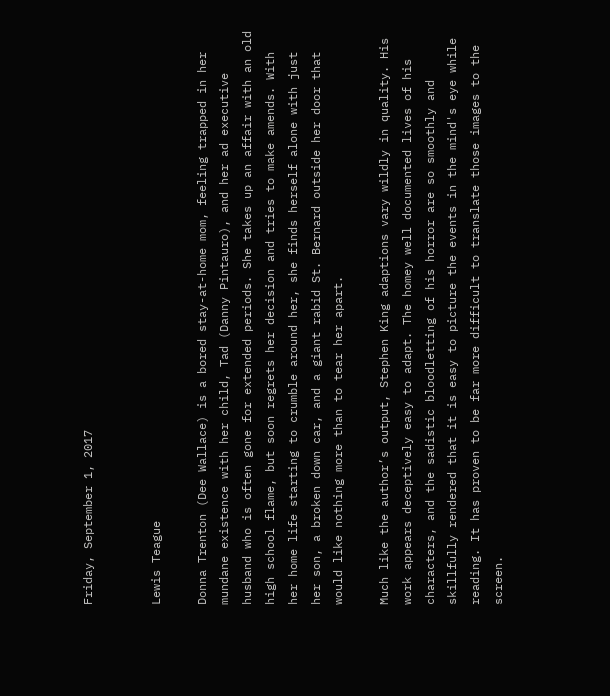Friday, September 1, 2017


Lewis Teague

Donna Trenton (Dee Wallace) is a bored stay-at-home mom, feeling trapped in her mundane existence with her child, Tad (Danny Pintauro), and her ad executive husband who is often gone for extended periods. She takes up an affair with an old high school flame, but soon regrets her decision and tries to make amends. With her home life starting to crumble around her, she finds herself alone with just her son, a broken down car, and a giant rabid St. Bernard outside her door that would like nothing more than to tear her apart.

Much like the author’s output, Stephen King adaptions vary wildly in quality. His work appears deceptively easy to adapt. The homey well documented lives of his characters, and the sadistic bloodletting of his horror are so smoothly and skillfully rendered that it is easy to picture the events in the mind's eye while reading. It has proven to be far more difficult to translate those images to the screen.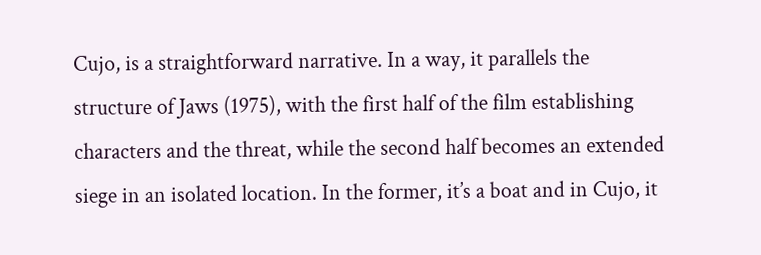Cujo, is a straightforward narrative. In a way, it parallels the structure of Jaws (1975), with the first half of the film establishing characters and the threat, while the second half becomes an extended siege in an isolated location. In the former, it’s a boat and in Cujo, it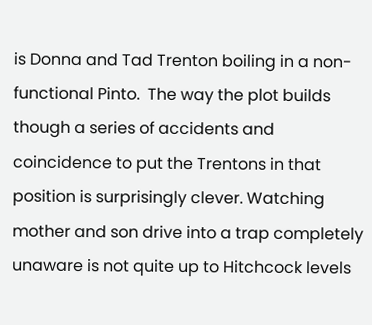is Donna and Tad Trenton boiling in a non-functional Pinto.  The way the plot builds though a series of accidents and coincidence to put the Trentons in that position is surprisingly clever. Watching mother and son drive into a trap completely unaware is not quite up to Hitchcock levels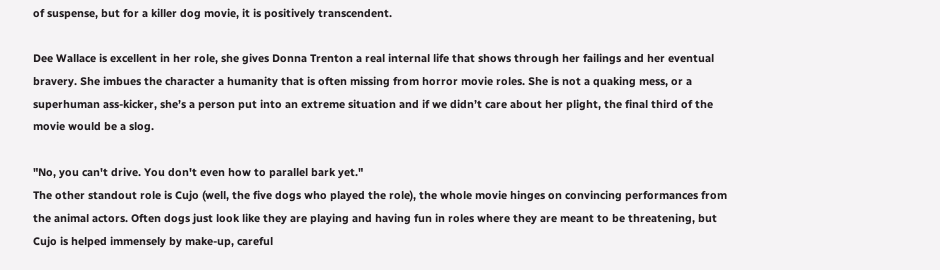of suspense, but for a killer dog movie, it is positively transcendent.

Dee Wallace is excellent in her role, she gives Donna Trenton a real internal life that shows through her failings and her eventual bravery. She imbues the character a humanity that is often missing from horror movie roles. She is not a quaking mess, or a superhuman ass-kicker, she’s a person put into an extreme situation and if we didn’t care about her plight, the final third of the movie would be a slog.

"No, you can't drive. You don't even how to parallel bark yet."
The other standout role is Cujo (well, the five dogs who played the role), the whole movie hinges on convincing performances from the animal actors. Often dogs just look like they are playing and having fun in roles where they are meant to be threatening, but Cujo is helped immensely by make-up, careful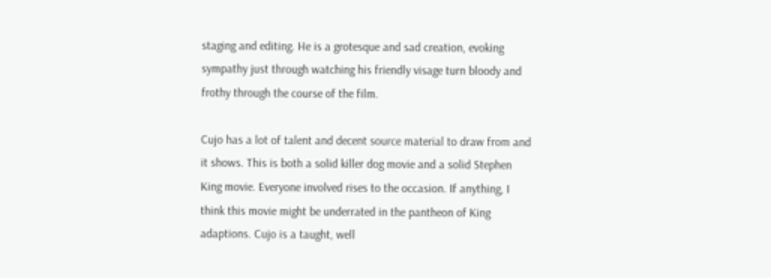staging and editing. He is a grotesque and sad creation, evoking sympathy just through watching his friendly visage turn bloody and frothy through the course of the film.

Cujo has a lot of talent and decent source material to draw from and it shows. This is both a solid killer dog movie and a solid Stephen King movie. Everyone involved rises to the occasion. If anything, I think this movie might be underrated in the pantheon of King adaptions. Cujo is a taught, well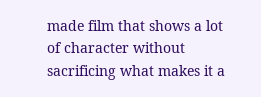made film that shows a lot of character without sacrificing what makes it a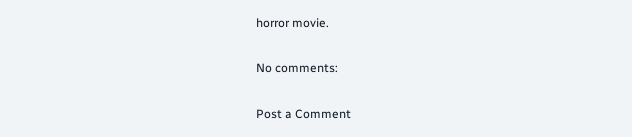horror movie.

No comments:

Post a Comment